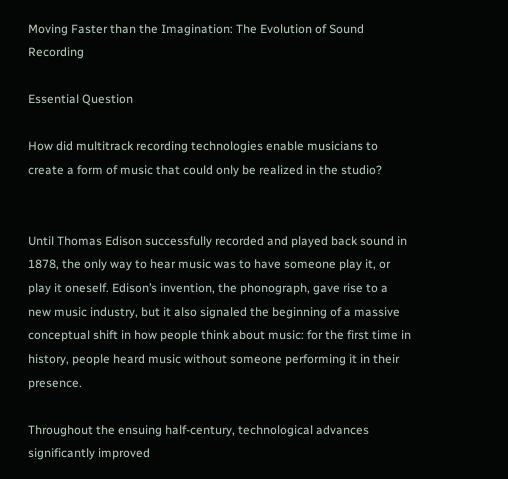Moving Faster than the Imagination: The Evolution of Sound Recording

Essential Question

How did multitrack recording technologies enable musicians to create a form of music that could only be realized in the studio?


Until Thomas Edison successfully recorded and played back sound in 1878, the only way to hear music was to have someone play it, or play it oneself. Edison’s invention, the phonograph, gave rise to a new music industry, but it also signaled the beginning of a massive conceptual shift in how people think about music: for the first time in history, people heard music without someone performing it in their presence.

Throughout the ensuing half-century, technological advances significantly improved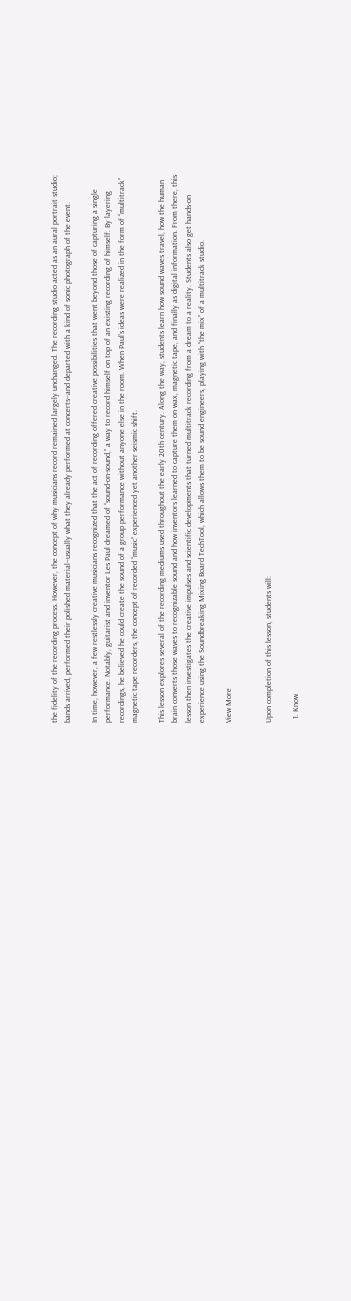the fidelity of the recording process. However, the concept of why musicians record remained largely unchanged. The recording studio acted as an aural portrait studio; bands arrived, performed their polished material–usually what they already performed at concerts–and departed with a kind of sonic photograph of the event.

In time, however, a few restlessly creative musicians recognized that the act of recording offered creative possibilities that went beyond those of capturing a single performance. Notably, guitarist and inventor Les Paul dreamed of “sound-on-sound,” a way to record himself on top of an existing recording of himself. By layering recordings, he believed he could create the sound of a group performance without anyone else in the room. When Paul’s ideas were realized in the form of “multitrack” magnetic tape recorders, the concept of recorded “music” experienced yet another seismic shift.

This lesson explores several of the recording mediums used throughout the early 20th century. Along the way, students learn how sound waves travel, how the human brain converts those waves to recognizable sound and how inventors learned to capture them on wax, magnetic tape, and finally as digital information. From there, this lesson then investigates the creative impulses and scientific developments that turned multitrack recording from a dream to a reality. Students also get hands-on experience using the Soundbreaking Mixing Board TechTool, which allows them to be sound engineers, playing with “the mix” of a multitrack studio.

View More


Upon completion of this lesson, students will:

  1. Know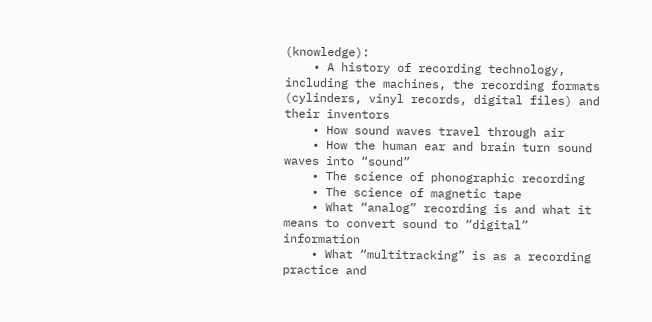(knowledge):
    • A history of recording technology, including the machines, the recording formats (cylinders, vinyl records, digital files) and their inventors
    • How sound waves travel through air
    • How the human ear and brain turn sound waves into “sound”
    • The science of phonographic recording
    • The science of magnetic tape
    • What “analog” recording is and what it means to convert sound to “digital” information
    • What “multitracking” is as a recording practice and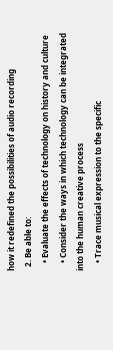how it redefined the possibilities of audio recording
  2. Be able to:
    • Evaluate the effects of technology on history and culture
    • Consider the ways in which technology can be integrated into the human creative process
    • Trace musical expression to the specific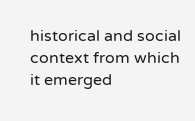historical and social context from which it emerged